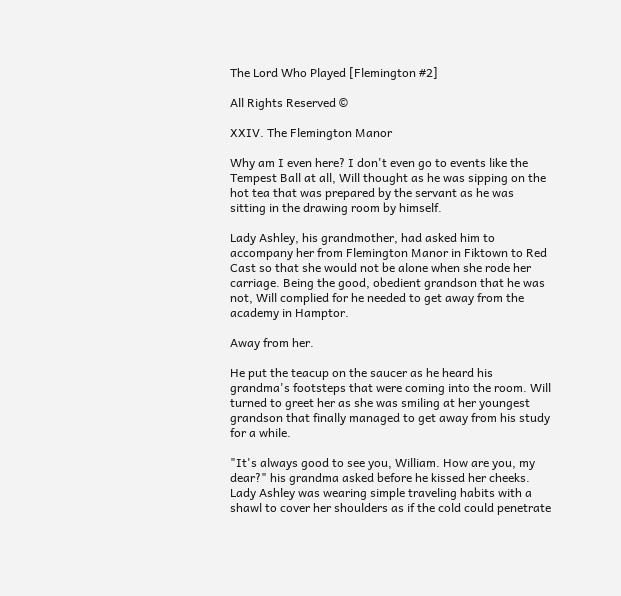The Lord Who Played [Flemington #2]

All Rights Reserved ©

XXIV. The Flemington Manor

Why am I even here? I don't even go to events like the Tempest Ball at all, Will thought as he was sipping on the hot tea that was prepared by the servant as he was sitting in the drawing room by himself.

Lady Ashley, his grandmother, had asked him to accompany her from Flemington Manor in Fiktown to Red Cast so that she would not be alone when she rode her carriage. Being the good, obedient grandson that he was not, Will complied for he needed to get away from the academy in Hamptor.

Away from her.

He put the teacup on the saucer as he heard his grandma's footsteps that were coming into the room. Will turned to greet her as she was smiling at her youngest grandson that finally managed to get away from his study for a while.

"It's always good to see you, William. How are you, my dear?" his grandma asked before he kissed her cheeks. Lady Ashley was wearing simple traveling habits with a shawl to cover her shoulders as if the cold could penetrate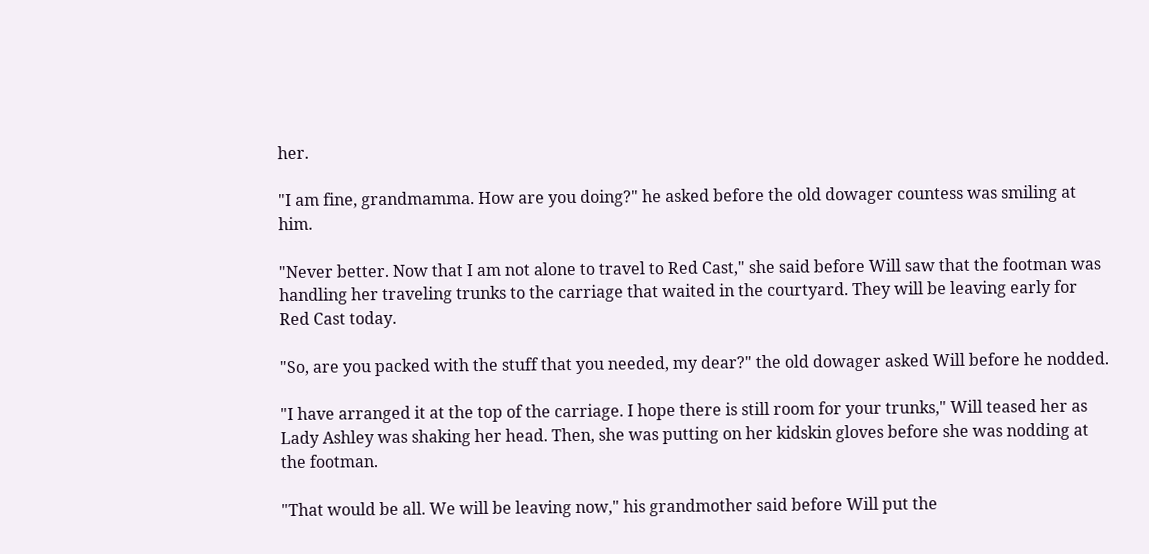her.

"I am fine, grandmamma. How are you doing?" he asked before the old dowager countess was smiling at him.

"Never better. Now that I am not alone to travel to Red Cast," she said before Will saw that the footman was handling her traveling trunks to the carriage that waited in the courtyard. They will be leaving early for Red Cast today.

"So, are you packed with the stuff that you needed, my dear?" the old dowager asked Will before he nodded.

"I have arranged it at the top of the carriage. I hope there is still room for your trunks," Will teased her as Lady Ashley was shaking her head. Then, she was putting on her kidskin gloves before she was nodding at the footman.

"That would be all. We will be leaving now," his grandmother said before Will put the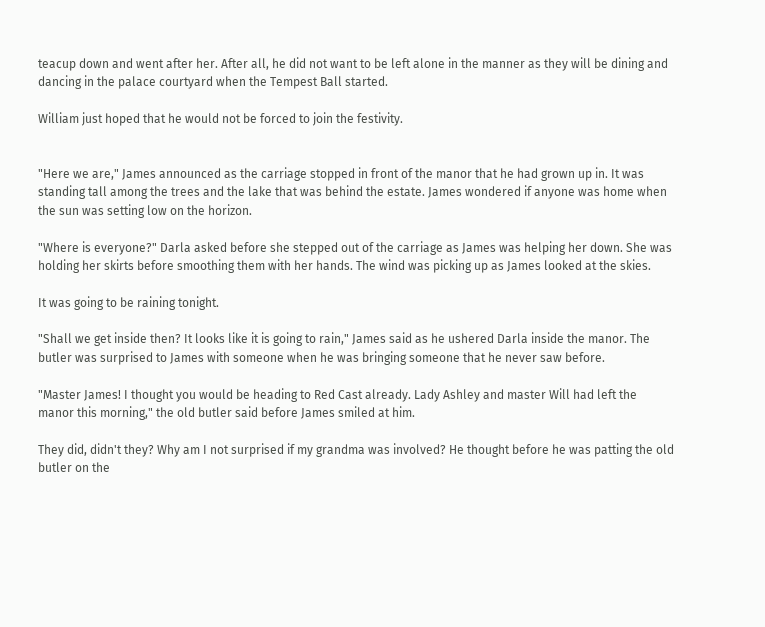teacup down and went after her. After all, he did not want to be left alone in the manner as they will be dining and dancing in the palace courtyard when the Tempest Ball started.

William just hoped that he would not be forced to join the festivity.


"Here we are," James announced as the carriage stopped in front of the manor that he had grown up in. It was standing tall among the trees and the lake that was behind the estate. James wondered if anyone was home when the sun was setting low on the horizon.

"Where is everyone?" Darla asked before she stepped out of the carriage as James was helping her down. She was holding her skirts before smoothing them with her hands. The wind was picking up as James looked at the skies.

It was going to be raining tonight.

"Shall we get inside then? It looks like it is going to rain," James said as he ushered Darla inside the manor. The butler was surprised to James with someone when he was bringing someone that he never saw before.

"Master James! I thought you would be heading to Red Cast already. Lady Ashley and master Will had left the manor this morning," the old butler said before James smiled at him.

They did, didn't they? Why am I not surprised if my grandma was involved? He thought before he was patting the old butler on the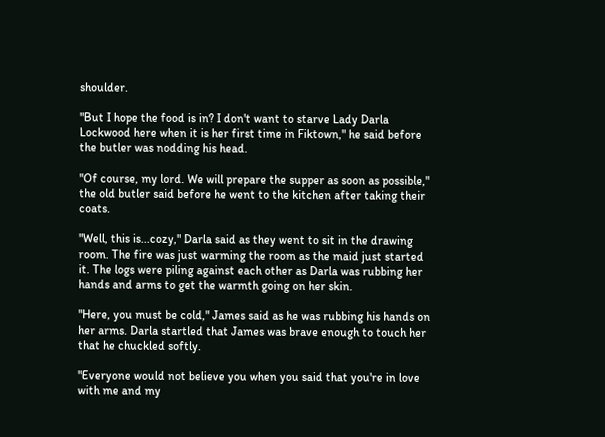shoulder.

"But I hope the food is in? I don't want to starve Lady Darla Lockwood here when it is her first time in Fiktown," he said before the butler was nodding his head.

"Of course, my lord. We will prepare the supper as soon as possible," the old butler said before he went to the kitchen after taking their coats.

"Well, this is...cozy," Darla said as they went to sit in the drawing room. The fire was just warming the room as the maid just started it. The logs were piling against each other as Darla was rubbing her hands and arms to get the warmth going on her skin.

"Here, you must be cold," James said as he was rubbing his hands on her arms. Darla startled that James was brave enough to touch her that he chuckled softly.

"Everyone would not believe you when you said that you're in love with me and my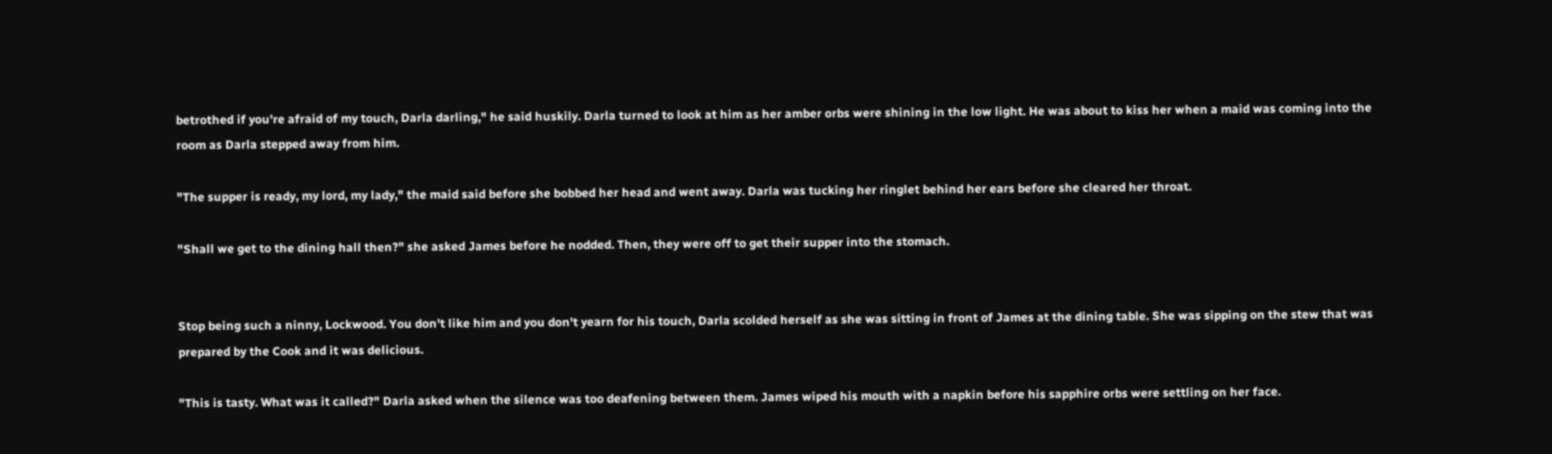betrothed if you're afraid of my touch, Darla darling," he said huskily. Darla turned to look at him as her amber orbs were shining in the low light. He was about to kiss her when a maid was coming into the room as Darla stepped away from him.

"The supper is ready, my lord, my lady," the maid said before she bobbed her head and went away. Darla was tucking her ringlet behind her ears before she cleared her throat.

"Shall we get to the dining hall then?" she asked James before he nodded. Then, they were off to get their supper into the stomach.


Stop being such a ninny, Lockwood. You don't like him and you don't yearn for his touch, Darla scolded herself as she was sitting in front of James at the dining table. She was sipping on the stew that was prepared by the Cook and it was delicious.

"This is tasty. What was it called?" Darla asked when the silence was too deafening between them. James wiped his mouth with a napkin before his sapphire orbs were settling on her face.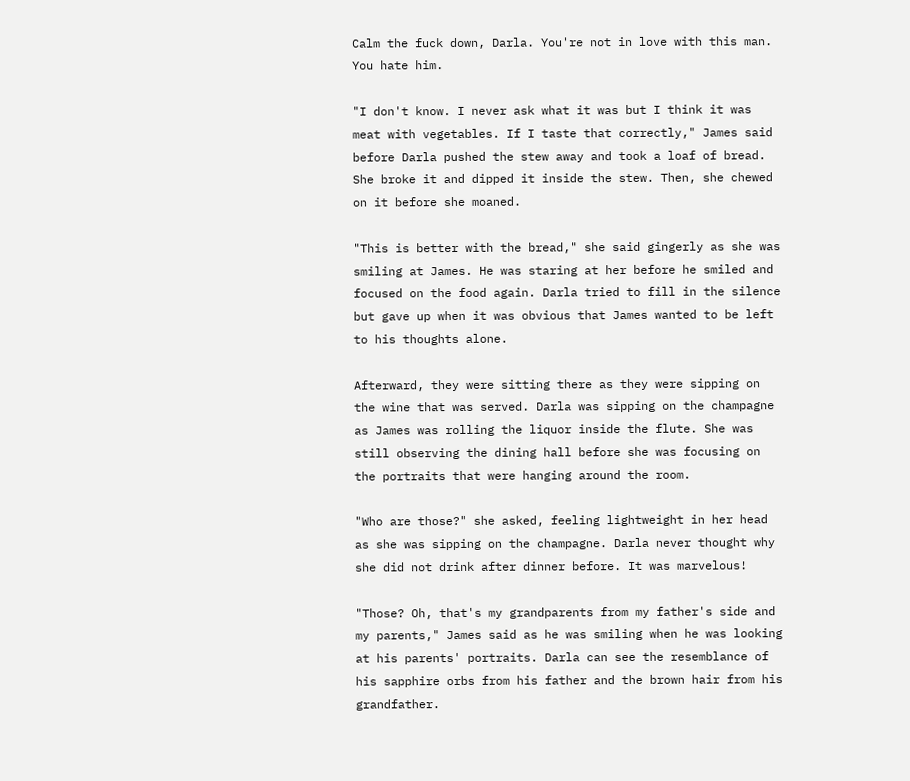Calm the fuck down, Darla. You're not in love with this man. You hate him.

"I don't know. I never ask what it was but I think it was meat with vegetables. If I taste that correctly," James said before Darla pushed the stew away and took a loaf of bread. She broke it and dipped it inside the stew. Then, she chewed on it before she moaned.

"This is better with the bread," she said gingerly as she was smiling at James. He was staring at her before he smiled and focused on the food again. Darla tried to fill in the silence but gave up when it was obvious that James wanted to be left to his thoughts alone.

Afterward, they were sitting there as they were sipping on the wine that was served. Darla was sipping on the champagne as James was rolling the liquor inside the flute. She was still observing the dining hall before she was focusing on the portraits that were hanging around the room.

"Who are those?" she asked, feeling lightweight in her head as she was sipping on the champagne. Darla never thought why she did not drink after dinner before. It was marvelous!

"Those? Oh, that's my grandparents from my father's side and my parents," James said as he was smiling when he was looking at his parents' portraits. Darla can see the resemblance of his sapphire orbs from his father and the brown hair from his grandfather.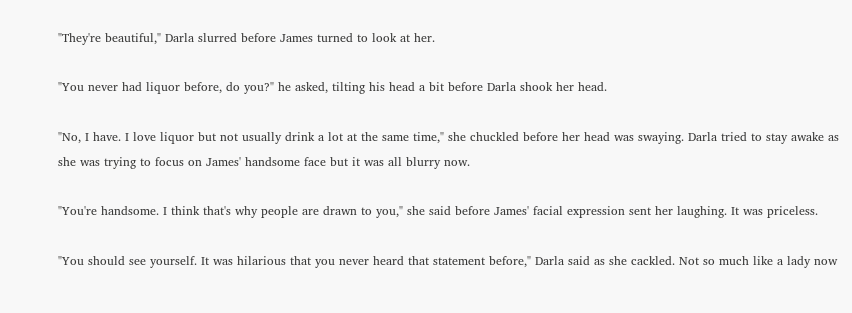"They're beautiful," Darla slurred before James turned to look at her.

"You never had liquor before, do you?" he asked, tilting his head a bit before Darla shook her head.

"No, I have. I love liquor but not usually drink a lot at the same time," she chuckled before her head was swaying. Darla tried to stay awake as she was trying to focus on James' handsome face but it was all blurry now.

"You're handsome. I think that's why people are drawn to you," she said before James' facial expression sent her laughing. It was priceless.

"You should see yourself. It was hilarious that you never heard that statement before," Darla said as she cackled. Not so much like a lady now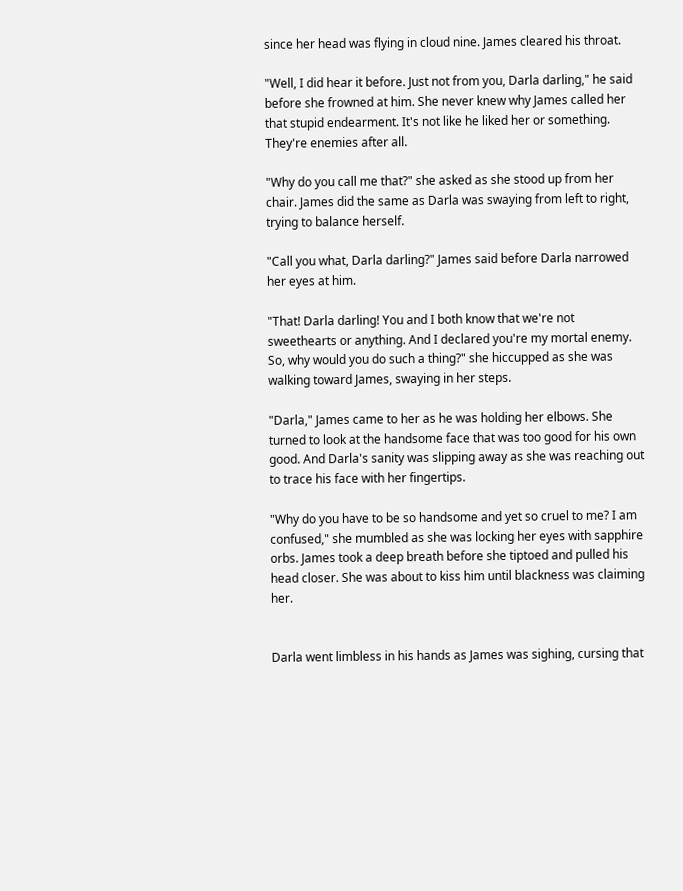since her head was flying in cloud nine. James cleared his throat.

"Well, I did hear it before. Just not from you, Darla darling," he said before she frowned at him. She never knew why James called her that stupid endearment. It's not like he liked her or something. They're enemies after all.

"Why do you call me that?" she asked as she stood up from her chair. James did the same as Darla was swaying from left to right, trying to balance herself.

"Call you what, Darla darling?" James said before Darla narrowed her eyes at him.

"That! Darla darling! You and I both know that we're not sweethearts or anything. And I declared you're my mortal enemy. So, why would you do such a thing?" she hiccupped as she was walking toward James, swaying in her steps.

"Darla," James came to her as he was holding her elbows. She turned to look at the handsome face that was too good for his own good. And Darla's sanity was slipping away as she was reaching out to trace his face with her fingertips.

"Why do you have to be so handsome and yet so cruel to me? I am confused," she mumbled as she was locking her eyes with sapphire orbs. James took a deep breath before she tiptoed and pulled his head closer. She was about to kiss him until blackness was claiming her.


Darla went limbless in his hands as James was sighing, cursing that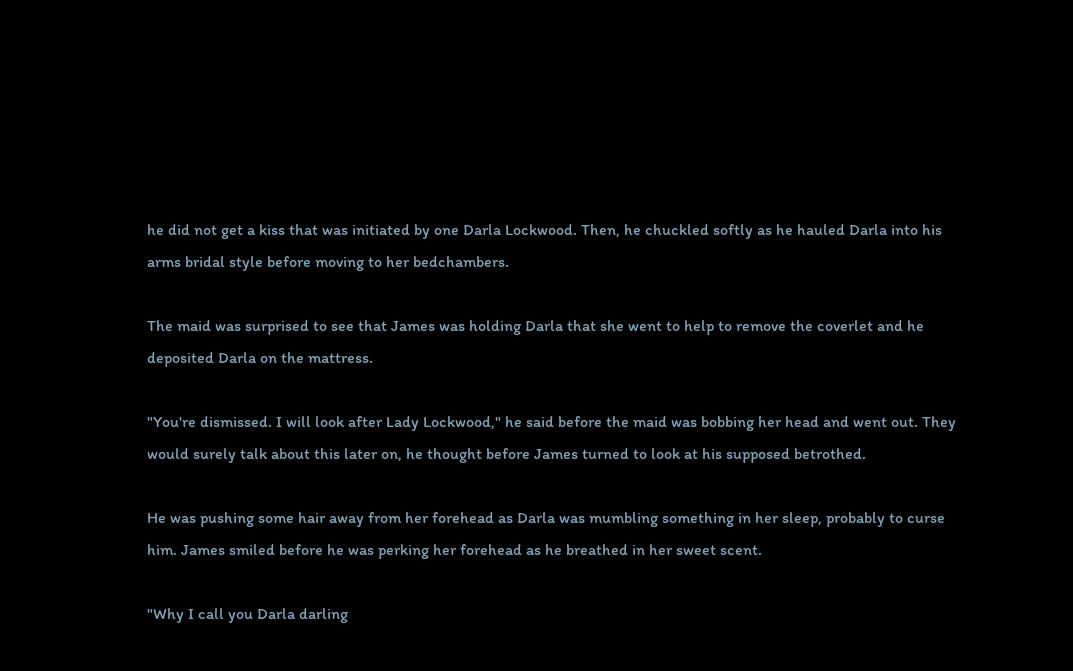he did not get a kiss that was initiated by one Darla Lockwood. Then, he chuckled softly as he hauled Darla into his arms bridal style before moving to her bedchambers.

The maid was surprised to see that James was holding Darla that she went to help to remove the coverlet and he deposited Darla on the mattress.

"You're dismissed. I will look after Lady Lockwood," he said before the maid was bobbing her head and went out. They would surely talk about this later on, he thought before James turned to look at his supposed betrothed.

He was pushing some hair away from her forehead as Darla was mumbling something in her sleep, probably to curse him. James smiled before he was perking her forehead as he breathed in her sweet scent.

"Why I call you Darla darling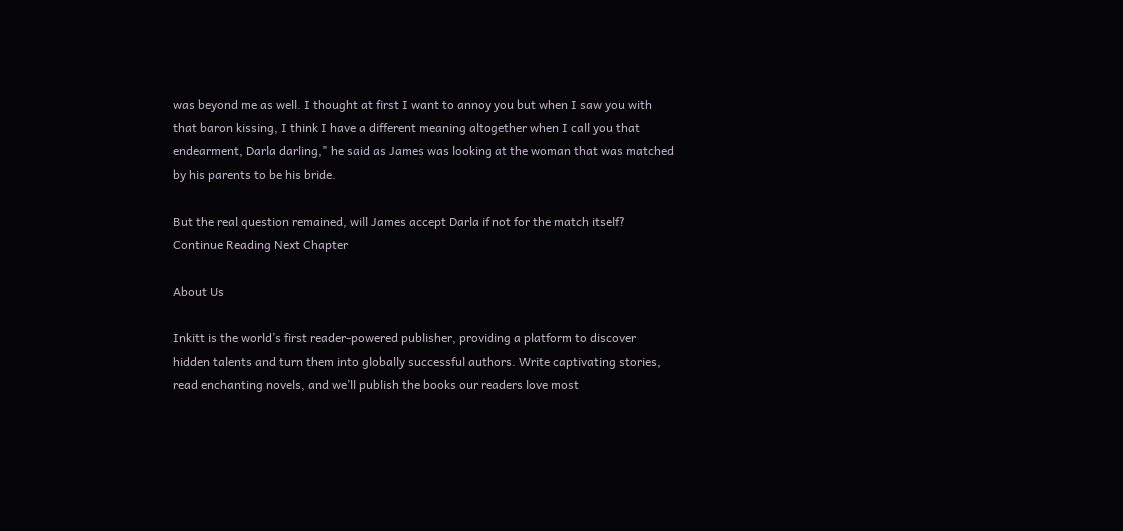was beyond me as well. I thought at first I want to annoy you but when I saw you with that baron kissing, I think I have a different meaning altogether when I call you that endearment, Darla darling," he said as James was looking at the woman that was matched by his parents to be his bride.

But the real question remained, will James accept Darla if not for the match itself?
Continue Reading Next Chapter

About Us

Inkitt is the world’s first reader-powered publisher, providing a platform to discover hidden talents and turn them into globally successful authors. Write captivating stories, read enchanting novels, and we’ll publish the books our readers love most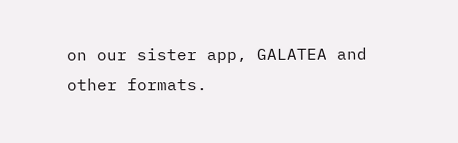on our sister app, GALATEA and other formats.